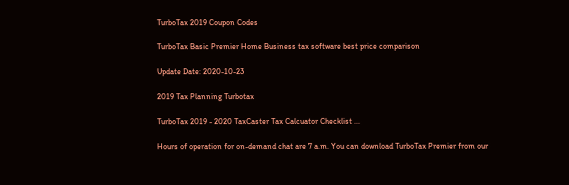TurboTax 2019 Coupon Codes

TurboTax Basic Premier Home Business tax software best price comparison

Update Date: 2020-10-23

2019 Tax Planning Turbotax

TurboTax 2019 - 2020 TaxCaster Tax Calcuator Checklist ...

Hours of operation for on-demand chat are 7 a.m. You can download TurboTax Premier from our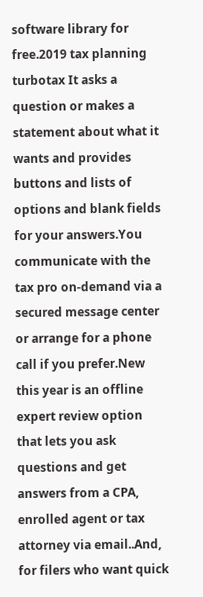software library for free.2019 tax planning turbotax It asks a question or makes a statement about what it wants and provides buttons and lists of options and blank fields for your answers.You communicate with the tax pro on-demand via a secured message center or arrange for a phone call if you prefer.New this year is an offline expert review option that lets you ask questions and get answers from a CPA, enrolled agent or tax attorney via email..And, for filers who want quick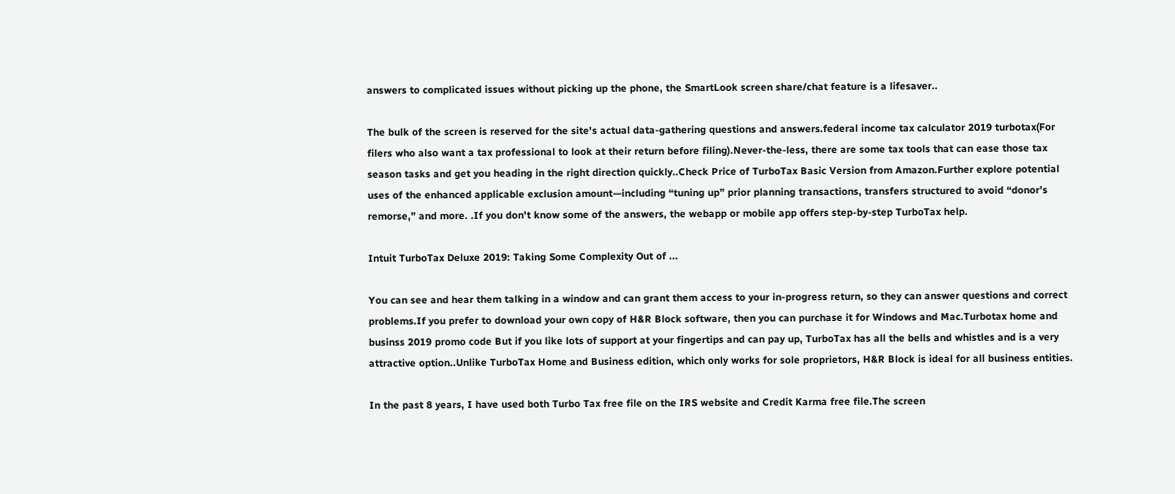answers to complicated issues without picking up the phone, the SmartLook screen share/chat feature is a lifesaver..

The bulk of the screen is reserved for the site's actual data-gathering questions and answers.federal income tax calculator 2019 turbotax(For filers who also want a tax professional to look at their return before filing).Never-the-less, there are some tax tools that can ease those tax season tasks and get you heading in the right direction quickly..Check Price of TurboTax Basic Version from Amazon.Further explore potential uses of the enhanced applicable exclusion amount—including “tuning up” prior planning transactions, transfers structured to avoid “donor’s remorse,” and more. .If you don't know some of the answers, the webapp or mobile app offers step-by-step TurboTax help.

Intuit TurboTax Deluxe 2019: Taking Some Complexity Out of ...

You can see and hear them talking in a window and can grant them access to your in-progress return, so they can answer questions and correct problems.If you prefer to download your own copy of H&R Block software, then you can purchase it for Windows and Mac.Turbotax home and businss 2019 promo code But if you like lots of support at your fingertips and can pay up, TurboTax has all the bells and whistles and is a very attractive option..Unlike TurboTax Home and Business edition, which only works for sole proprietors, H&R Block is ideal for all business entities.

In the past 8 years, I have used both Turbo Tax free file on the IRS website and Credit Karma free file.The screen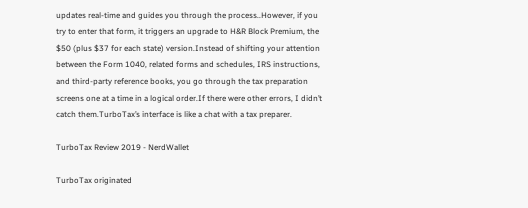updates real-time and guides you through the process..However, if you try to enter that form, it triggers an upgrade to H&R Block Premium, the $50 (plus $37 for each state) version.Instead of shifting your attention between the Form 1040, related forms and schedules, IRS instructions, and third-party reference books, you go through the tax preparation screens one at a time in a logical order.If there were other errors, I didn’t catch them.TurboTax’s interface is like a chat with a tax preparer.

TurboTax Review 2019 - NerdWallet

TurboTax originated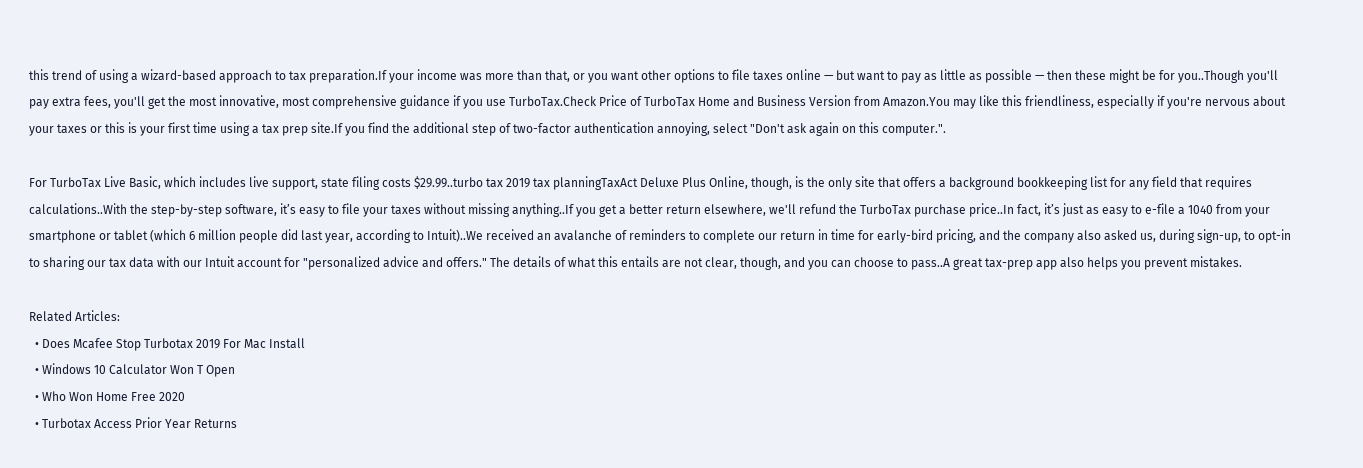this trend of using a wizard-based approach to tax preparation.If your income was more than that, or you want other options to file taxes online — but want to pay as little as possible — then these might be for you..Though you'll pay extra fees, you'll get the most innovative, most comprehensive guidance if you use TurboTax.Check Price of TurboTax Home and Business Version from Amazon.You may like this friendliness, especially if you're nervous about your taxes or this is your first time using a tax prep site.If you find the additional step of two-factor authentication annoying, select "Don't ask again on this computer.".

For TurboTax Live Basic, which includes live support, state filing costs $29.99..turbo tax 2019 tax planningTaxAct Deluxe Plus Online, though, is the only site that offers a background bookkeeping list for any field that requires calculations..With the step-by-step software, it’s easy to file your taxes without missing anything..If you get a better return elsewhere, we'll refund the TurboTax purchase price..In fact, it’s just as easy to e-file a 1040 from your smartphone or tablet (which 6 million people did last year, according to Intuit)..We received an avalanche of reminders to complete our return in time for early-bird pricing, and the company also asked us, during sign-up, to opt-in to sharing our tax data with our Intuit account for "personalized advice and offers." The details of what this entails are not clear, though, and you can choose to pass..A great tax-prep app also helps you prevent mistakes.

Related Articles:
  • Does Mcafee Stop Turbotax 2019 For Mac Install
  • Windows 10 Calculator Won T Open
  • Who Won Home Free 2020
  • Turbotax Access Prior Year Returns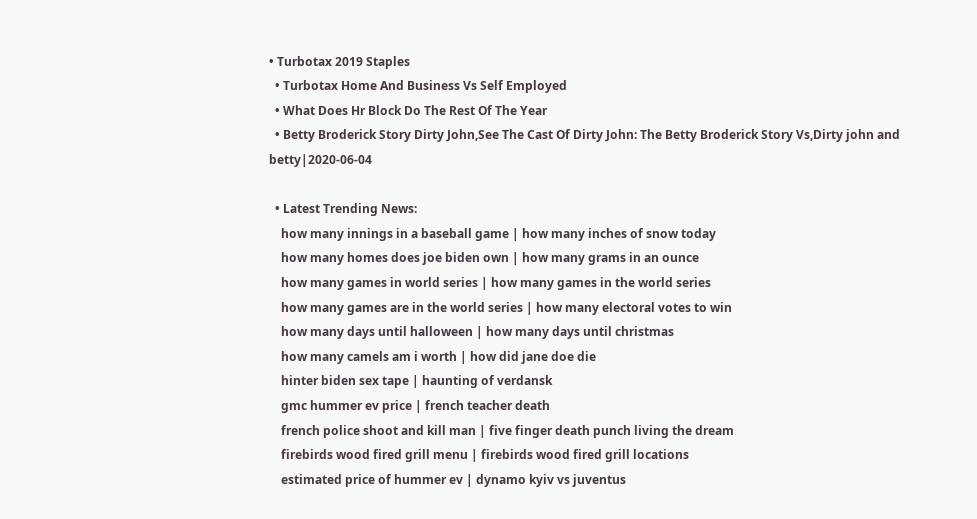• Turbotax 2019 Staples
  • Turbotax Home And Business Vs Self Employed
  • What Does Hr Block Do The Rest Of The Year
  • Betty Broderick Story Dirty John,See The Cast Of Dirty John: The Betty Broderick Story Vs,Dirty john and betty|2020-06-04

  • Latest Trending News:
    how many innings in a baseball game | how many inches of snow today
    how many homes does joe biden own | how many grams in an ounce
    how many games in world series | how many games in the world series
    how many games are in the world series | how many electoral votes to win
    how many days until halloween | how many days until christmas
    how many camels am i worth | how did jane doe die
    hinter biden sex tape | haunting of verdansk
    gmc hummer ev price | french teacher death
    french police shoot and kill man | five finger death punch living the dream
    firebirds wood fired grill menu | firebirds wood fired grill locations
    estimated price of hummer ev | dynamo kyiv vs juventus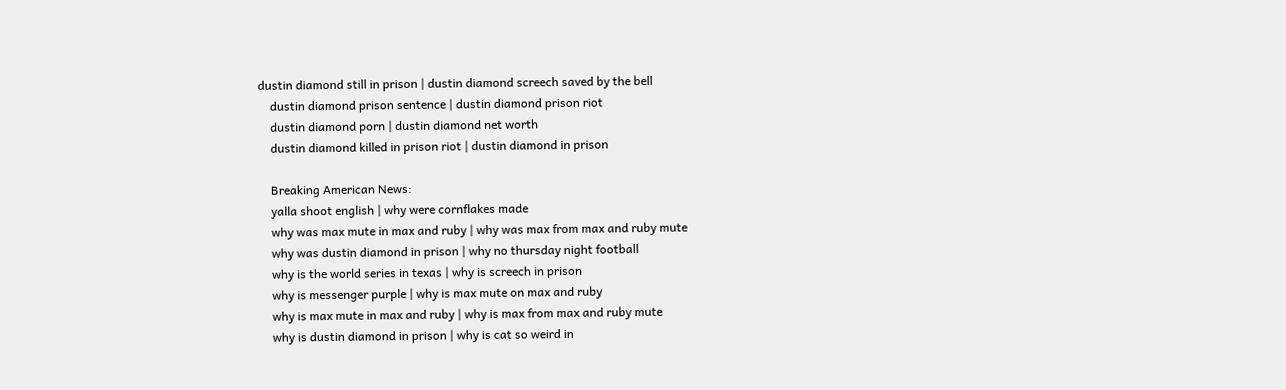dustin diamond still in prison | dustin diamond screech saved by the bell
    dustin diamond prison sentence | dustin diamond prison riot
    dustin diamond porn | dustin diamond net worth
    dustin diamond killed in prison riot | dustin diamond in prison

    Breaking American News:
    yalla shoot english | why were cornflakes made
    why was max mute in max and ruby | why was max from max and ruby mute
    why was dustin diamond in prison | why no thursday night football
    why is the world series in texas | why is screech in prison
    why is messenger purple | why is max mute on max and ruby
    why is max mute in max and ruby | why is max from max and ruby mute
    why is dustin diamond in prison | why is cat so weird in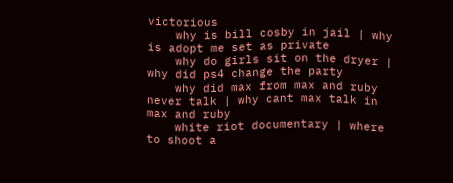victorious
    why is bill cosby in jail | why is adopt me set as private
    why do girls sit on the dryer | why did ps4 change the party
    why did max from max and ruby never talk | why cant max talk in max and ruby
    white riot documentary | where to shoot a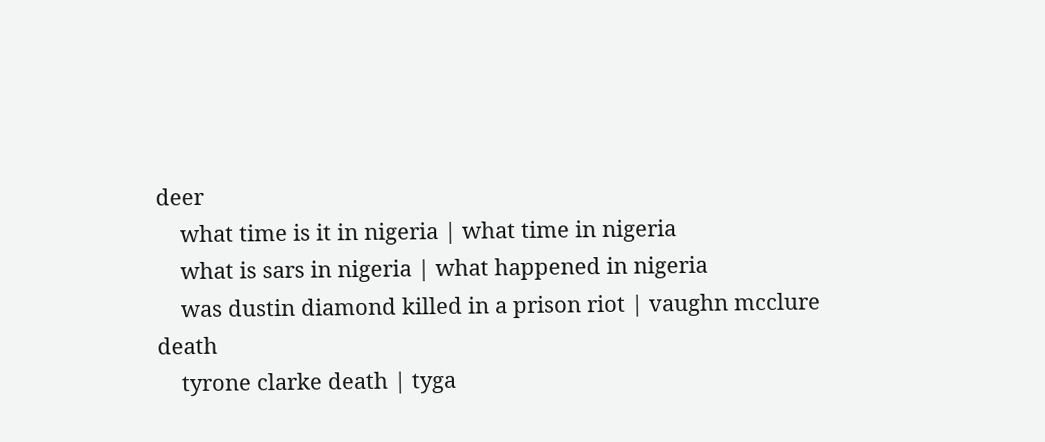deer
    what time is it in nigeria | what time in nigeria
    what is sars in nigeria | what happened in nigeria
    was dustin diamond killed in a prison riot | vaughn mcclure death
    tyrone clarke death | tyga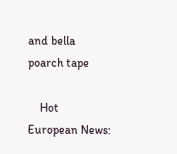and bella poarch tape

    Hot European News: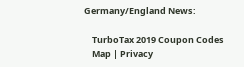Germany/England News:

    TurboTax 2019 Coupon Codes
    Map | Privacy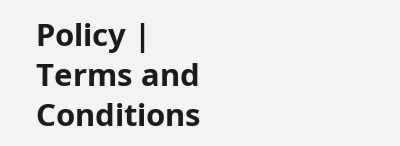Policy | Terms and Conditions